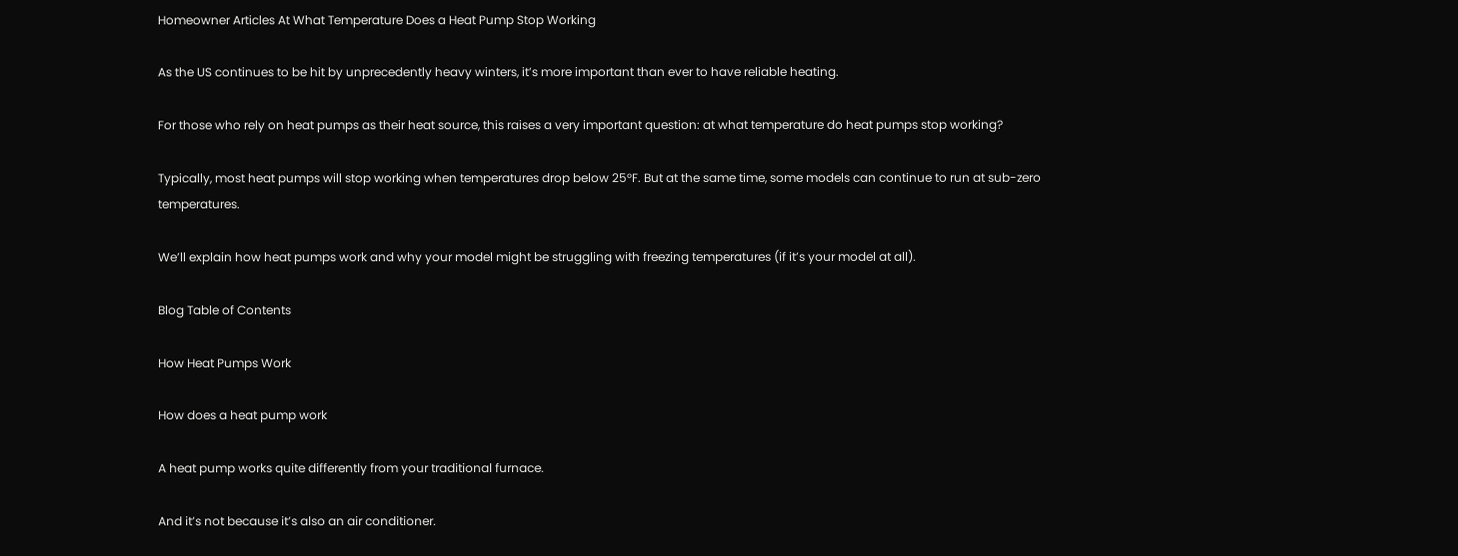Homeowner Articles At What Temperature Does a Heat Pump Stop Working

As the US continues to be hit by unprecedently heavy winters, it’s more important than ever to have reliable heating.

For those who rely on heat pumps as their heat source, this raises a very important question: at what temperature do heat pumps stop working?

Typically, most heat pumps will stop working when temperatures drop below 25°F. But at the same time, some models can continue to run at sub-zero temperatures.

We’ll explain how heat pumps work and why your model might be struggling with freezing temperatures (if it’s your model at all).

Blog Table of Contents

How Heat Pumps Work

How does a heat pump work

A heat pump works quite differently from your traditional furnace.

And it’s not because it’s also an air conditioner.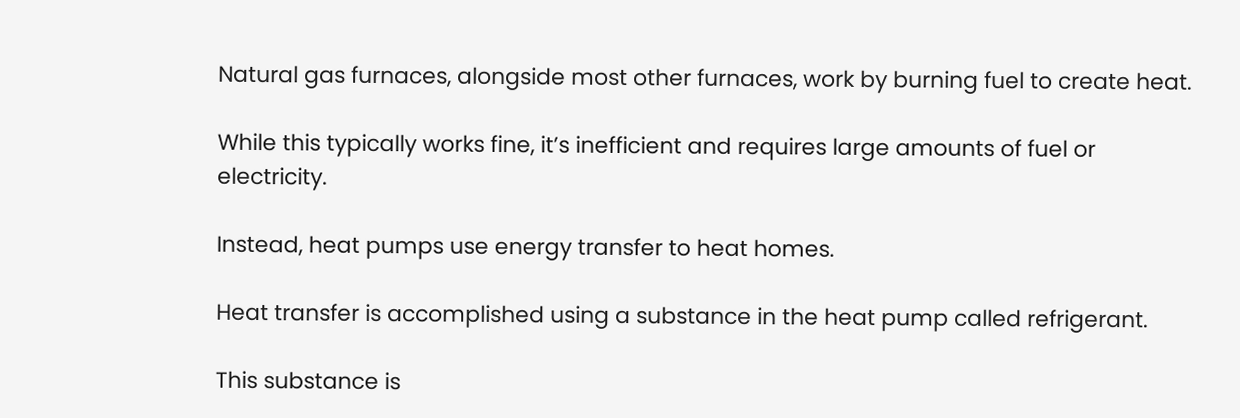Natural gas furnaces, alongside most other furnaces, work by burning fuel to create heat.

While this typically works fine, it’s inefficient and requires large amounts of fuel or electricity.

Instead, heat pumps use energy transfer to heat homes.

Heat transfer is accomplished using a substance in the heat pump called refrigerant.

This substance is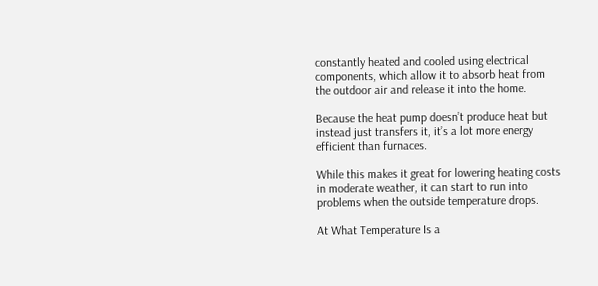constantly heated and cooled using electrical components, which allow it to absorb heat from the outdoor air and release it into the home.

Because the heat pump doesn’t produce heat but instead just transfers it, it’s a lot more energy efficient than furnaces.

While this makes it great for lowering heating costs in moderate weather, it can start to run into problems when the outside temperature drops.

At What Temperature Is a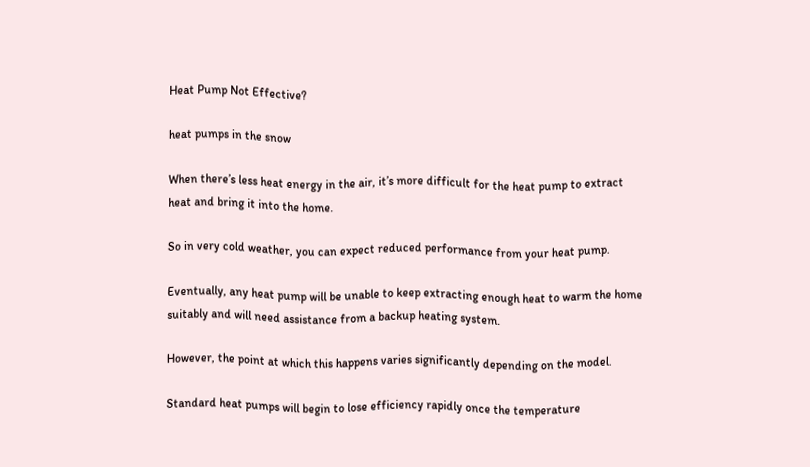Heat Pump Not Effective?

heat pumps in the snow

When there’s less heat energy in the air, it’s more difficult for the heat pump to extract heat and bring it into the home.

So in very cold weather, you can expect reduced performance from your heat pump.

Eventually, any heat pump will be unable to keep extracting enough heat to warm the home suitably and will need assistance from a backup heating system.

However, the point at which this happens varies significantly depending on the model.

Standard heat pumps will begin to lose efficiency rapidly once the temperature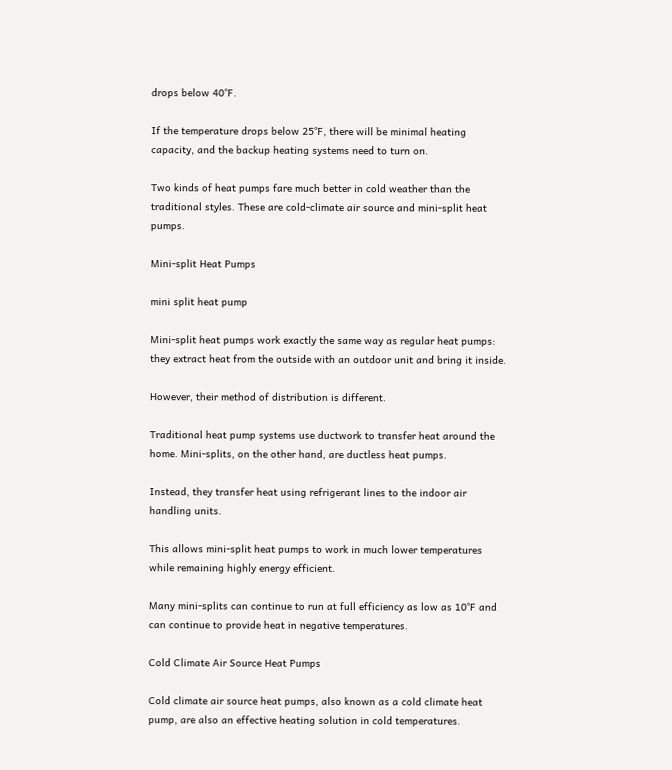drops below 40°F.

If the temperature drops below 25°F, there will be minimal heating capacity, and the backup heating systems need to turn on.

Two kinds of heat pumps fare much better in cold weather than the traditional styles. These are cold-climate air source and mini-split heat pumps.

Mini-split Heat Pumps

mini split heat pump

Mini-split heat pumps work exactly the same way as regular heat pumps: they extract heat from the outside with an outdoor unit and bring it inside.

However, their method of distribution is different.

Traditional heat pump systems use ductwork to transfer heat around the home. Mini-splits, on the other hand, are ductless heat pumps.

Instead, they transfer heat using refrigerant lines to the indoor air handling units.

This allows mini-split heat pumps to work in much lower temperatures while remaining highly energy efficient.

Many mini-splits can continue to run at full efficiency as low as 10°F and can continue to provide heat in negative temperatures.

Cold Climate Air Source Heat Pumps

Cold climate air source heat pumps, also known as a cold climate heat pump, are also an effective heating solution in cold temperatures.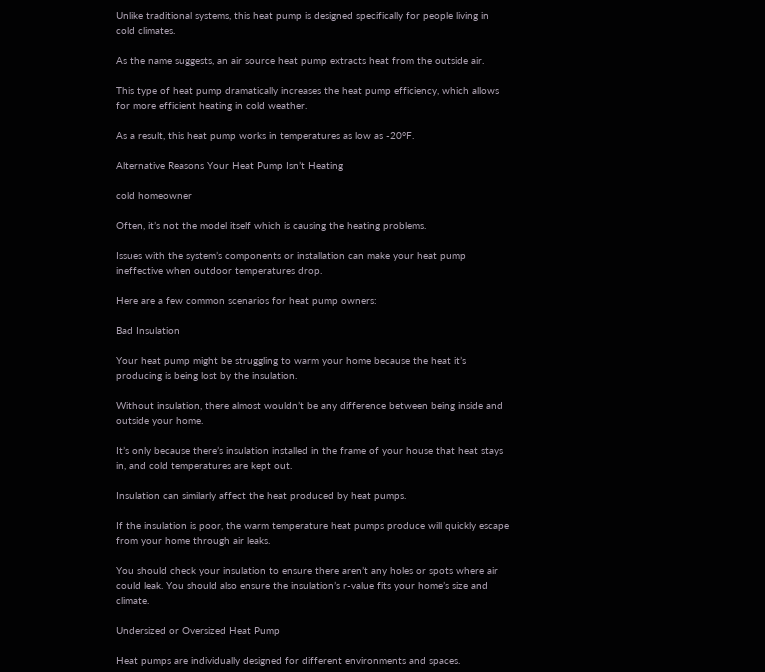Unlike traditional systems, this heat pump is designed specifically for people living in cold climates.

As the name suggests, an air source heat pump extracts heat from the outside air.

This type of heat pump dramatically increases the heat pump efficiency, which allows for more efficient heating in cold weather.

As a result, this heat pump works in temperatures as low as -20°F.

Alternative Reasons Your Heat Pump Isn’t Heating

cold homeowner

Often, it’s not the model itself which is causing the heating problems.

Issues with the system’s components or installation can make your heat pump ineffective when outdoor temperatures drop.

Here are a few common scenarios for heat pump owners:

Bad Insulation

Your heat pump might be struggling to warm your home because the heat it’s producing is being lost by the insulation.

Without insulation, there almost wouldn’t be any difference between being inside and outside your home.

It’s only because there’s insulation installed in the frame of your house that heat stays in, and cold temperatures are kept out.

Insulation can similarly affect the heat produced by heat pumps.

If the insulation is poor, the warm temperature heat pumps produce will quickly escape from your home through air leaks.

You should check your insulation to ensure there aren’t any holes or spots where air could leak. You should also ensure the insulation’s r-value fits your home’s size and climate.

Undersized or Oversized Heat Pump

Heat pumps are individually designed for different environments and spaces.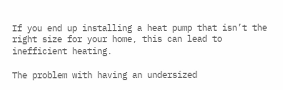If you end up installing a heat pump that isn’t the right size for your home, this can lead to inefficient heating.

The problem with having an undersized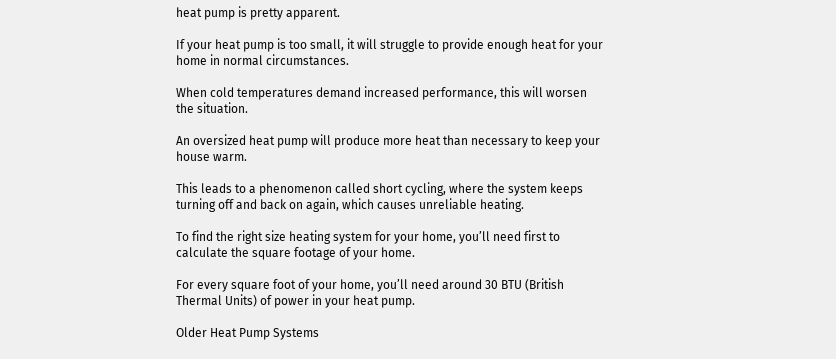heat pump is pretty apparent.

If your heat pump is too small, it will struggle to provide enough heat for your home in normal circumstances.

When cold temperatures demand increased performance, this will worsen the situation.

An oversized heat pump will produce more heat than necessary to keep your house warm.

This leads to a phenomenon called short cycling, where the system keeps turning off and back on again, which causes unreliable heating.

To find the right size heating system for your home, you’ll need first to calculate the square footage of your home.

For every square foot of your home, you’ll need around 30 BTU (British Thermal Units) of power in your heat pump.

Older Heat Pump Systems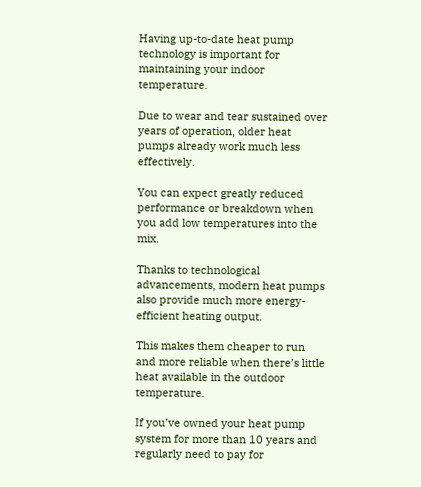Having up-to-date heat pump technology is important for maintaining your indoor temperature.

Due to wear and tear sustained over years of operation, older heat pumps already work much less effectively.

You can expect greatly reduced performance or breakdown when you add low temperatures into the mix.

Thanks to technological advancements, modern heat pumps also provide much more energy-efficient heating output.

This makes them cheaper to run and more reliable when there’s little heat available in the outdoor temperature.

If you’ve owned your heat pump system for more than 10 years and regularly need to pay for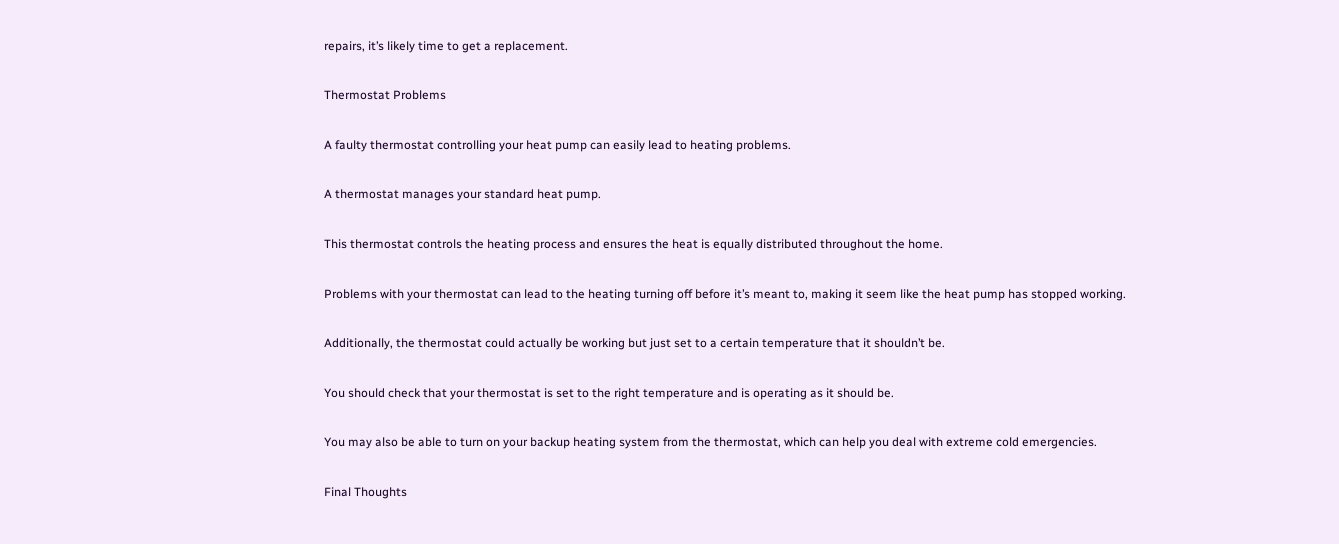repairs, it’s likely time to get a replacement.

Thermostat Problems

A faulty thermostat controlling your heat pump can easily lead to heating problems.

A thermostat manages your standard heat pump.

This thermostat controls the heating process and ensures the heat is equally distributed throughout the home.

Problems with your thermostat can lead to the heating turning off before it’s meant to, making it seem like the heat pump has stopped working.

Additionally, the thermostat could actually be working but just set to a certain temperature that it shouldn’t be.

You should check that your thermostat is set to the right temperature and is operating as it should be.

You may also be able to turn on your backup heating system from the thermostat, which can help you deal with extreme cold emergencies.

Final Thoughts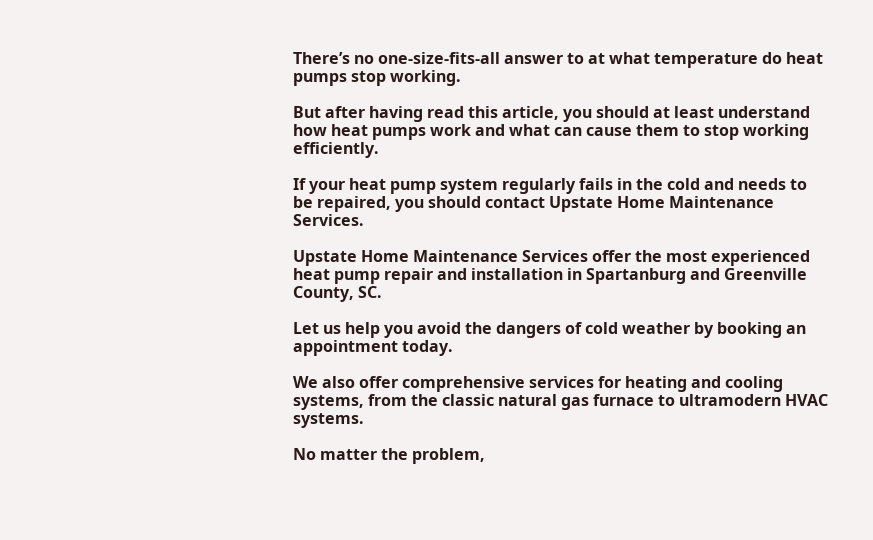There’s no one-size-fits-all answer to at what temperature do heat pumps stop working.

But after having read this article, you should at least understand how heat pumps work and what can cause them to stop working efficiently.

If your heat pump system regularly fails in the cold and needs to be repaired, you should contact Upstate Home Maintenance Services.

Upstate Home Maintenance Services offer the most experienced heat pump repair and installation in Spartanburg and Greenville County, SC.

Let us help you avoid the dangers of cold weather by booking an appointment today.

We also offer comprehensive services for heating and cooling systems, from the classic natural gas furnace to ultramodern HVAC systems.

No matter the problem,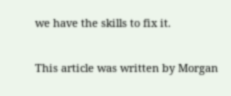we have the skills to fix it.

This article was written by Morgan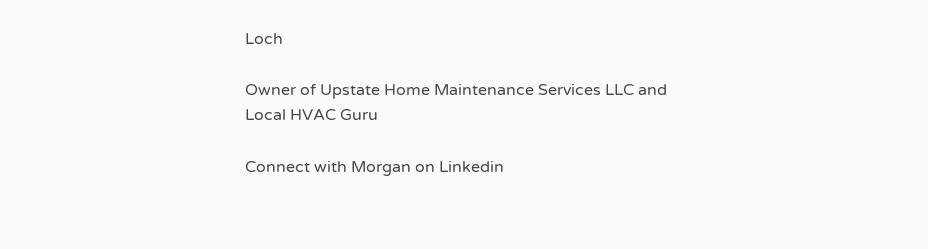Loch

Owner of Upstate Home Maintenance Services LLC and Local HVAC Guru

Connect with Morgan on Linkedin